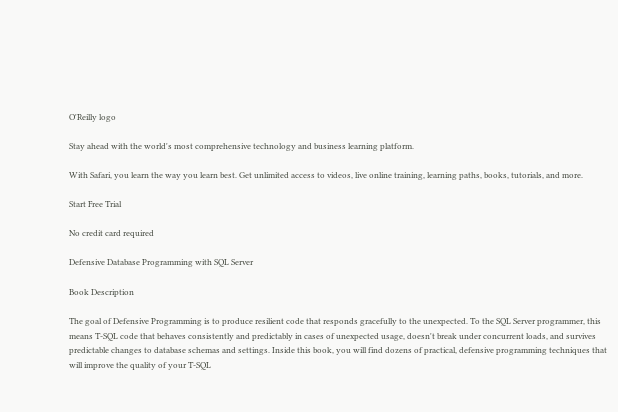O'Reilly logo

Stay ahead with the world's most comprehensive technology and business learning platform.

With Safari, you learn the way you learn best. Get unlimited access to videos, live online training, learning paths, books, tutorials, and more.

Start Free Trial

No credit card required

Defensive Database Programming with SQL Server

Book Description

The goal of Defensive Programming is to produce resilient code that responds gracefully to the unexpected. To the SQL Server programmer, this means T-SQL code that behaves consistently and predictably in cases of unexpected usage, doesn't break under concurrent loads, and survives predictable changes to database schemas and settings. Inside this book, you will find dozens of practical, defensive programming techniques that will improve the quality of your T-SQL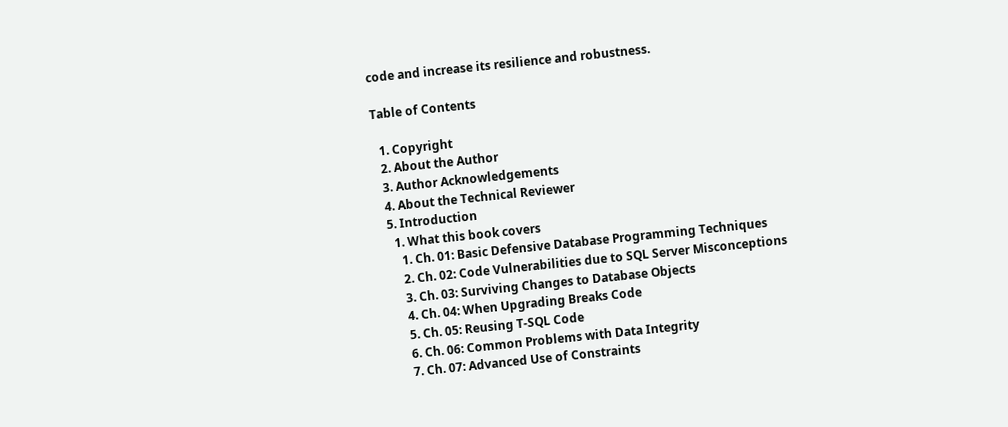code and increase its resilience and robustness.

Table of Contents

  1. Copyright
  2. About the Author
  3. Author Acknowledgements
  4. About the Technical Reviewer
  5. Introduction
    1. What this book covers
      1. Ch. 01: Basic Defensive Database Programming Techniques
      2. Ch. 02: Code Vulnerabilities due to SQL Server Misconceptions
      3. Ch. 03: Surviving Changes to Database Objects
      4. Ch. 04: When Upgrading Breaks Code
      5. Ch. 05: Reusing T-SQL Code
      6. Ch. 06: Common Problems with Data Integrity
      7. Ch. 07: Advanced Use of Constraints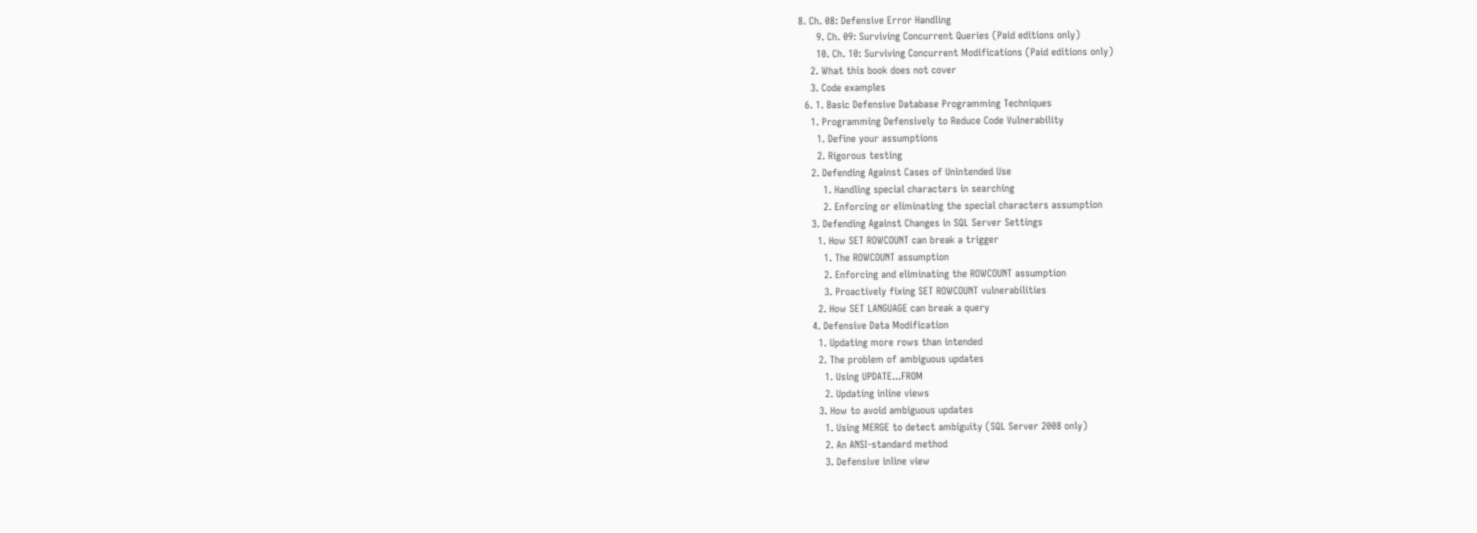8. Ch. 08: Defensive Error Handling
      9. Ch. 09: Surviving Concurrent Queries (Paid editions only)
      10. Ch. 10: Surviving Concurrent Modifications (Paid editions only)
    2. What this book does not cover
    3. Code examples
  6. 1. Basic Defensive Database Programming Techniques
    1. Programming Defensively to Reduce Code Vulnerability
      1. Define your assumptions
      2. Rigorous testing
    2. Defending Against Cases of Unintended Use
        1. Handling special characters in searching
        2. Enforcing or eliminating the special characters assumption
    3. Defending Against Changes in SQL Server Settings
      1. How SET ROWCOUNT can break a trigger
        1. The ROWCOUNT assumption
        2. Enforcing and eliminating the ROWCOUNT assumption
        3. Proactively fixing SET ROWCOUNT vulnerabilities
      2. How SET LANGUAGE can break a query
    4. Defensive Data Modification
      1. Updating more rows than intended
      2. The problem of ambiguous updates
        1. Using UPDATE...FROM
        2. Updating inline views
      3. How to avoid ambiguous updates
        1. Using MERGE to detect ambiguity (SQL Server 2008 only)
        2. An ANSI-standard method
        3. Defensive inline view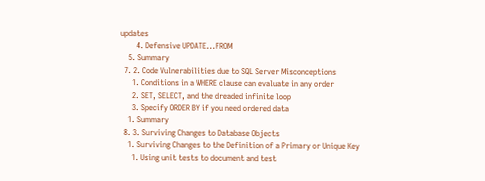updates
        4. Defensive UPDATE...FROM
    5. Summary
  7. 2. Code Vulnerabilities due to SQL Server Misconceptions
      1. Conditions in a WHERE clause can evaluate in any order
      2. SET, SELECT, and the dreaded infinite loop
      3. Specify ORDER BY if you need ordered data
    1. Summary
  8. 3. Surviving Changes to Database Objects
    1. Surviving Changes to the Definition of a Primary or Unique Key
      1. Using unit tests to document and test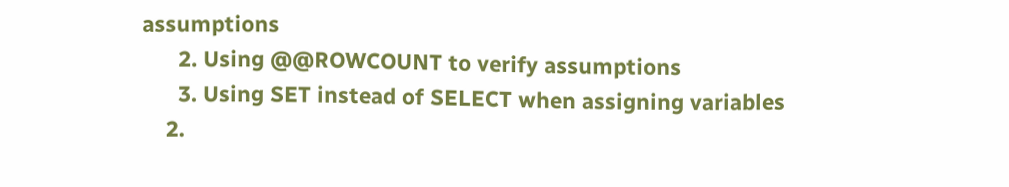assumptions
      2. Using @@ROWCOUNT to verify assumptions
      3. Using SET instead of SELECT when assigning variables
    2.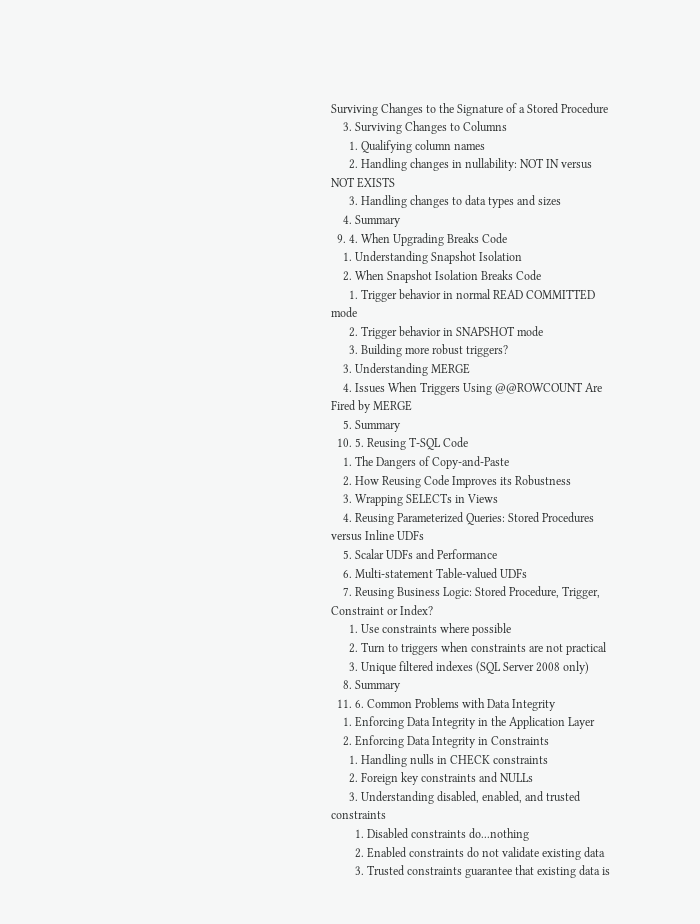Surviving Changes to the Signature of a Stored Procedure
    3. Surviving Changes to Columns
      1. Qualifying column names
      2. Handling changes in nullability: NOT IN versus NOT EXISTS
      3. Handling changes to data types and sizes
    4. Summary
  9. 4. When Upgrading Breaks Code
    1. Understanding Snapshot Isolation
    2. When Snapshot Isolation Breaks Code
      1. Trigger behavior in normal READ COMMITTED mode
      2. Trigger behavior in SNAPSHOT mode
      3. Building more robust triggers?
    3. Understanding MERGE
    4. Issues When Triggers Using @@ROWCOUNT Are Fired by MERGE
    5. Summary
  10. 5. Reusing T-SQL Code
    1. The Dangers of Copy-and-Paste
    2. How Reusing Code Improves its Robustness
    3. Wrapping SELECTs in Views
    4. Reusing Parameterized Queries: Stored Procedures versus Inline UDFs
    5. Scalar UDFs and Performance
    6. Multi-statement Table-valued UDFs
    7. Reusing Business Logic: Stored Procedure, Trigger, Constraint or Index?
      1. Use constraints where possible
      2. Turn to triggers when constraints are not practical
      3. Unique filtered indexes (SQL Server 2008 only)
    8. Summary
  11. 6. Common Problems with Data Integrity
    1. Enforcing Data Integrity in the Application Layer
    2. Enforcing Data Integrity in Constraints
      1. Handling nulls in CHECK constraints
      2. Foreign key constraints and NULLs
      3. Understanding disabled, enabled, and trusted constraints
        1. Disabled constraints do...nothing
        2. Enabled constraints do not validate existing data
        3. Trusted constraints guarantee that existing data is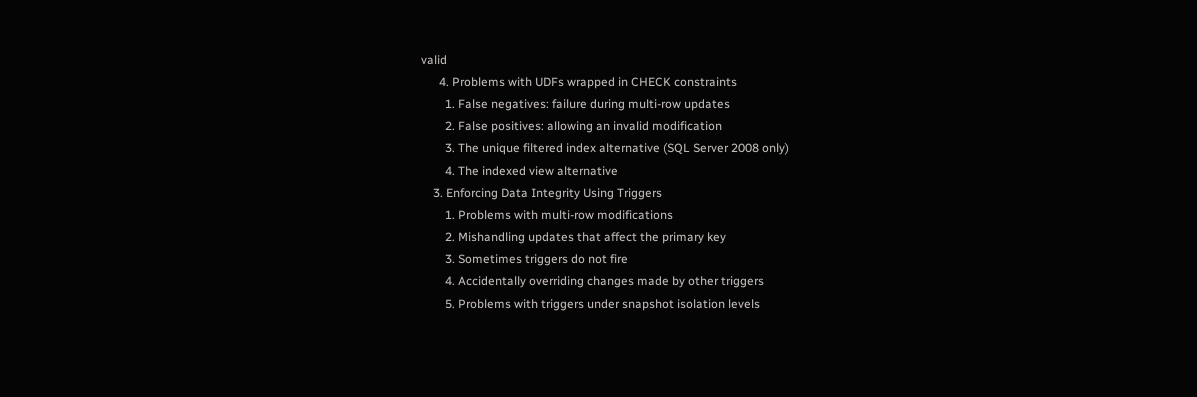valid
      4. Problems with UDFs wrapped in CHECK constraints
        1. False negatives: failure during multi-row updates
        2. False positives: allowing an invalid modification
        3. The unique filtered index alternative (SQL Server 2008 only)
        4. The indexed view alternative
    3. Enforcing Data Integrity Using Triggers
        1. Problems with multi-row modifications
        2. Mishandling updates that affect the primary key
        3. Sometimes triggers do not fire
        4. Accidentally overriding changes made by other triggers
        5. Problems with triggers under snapshot isolation levels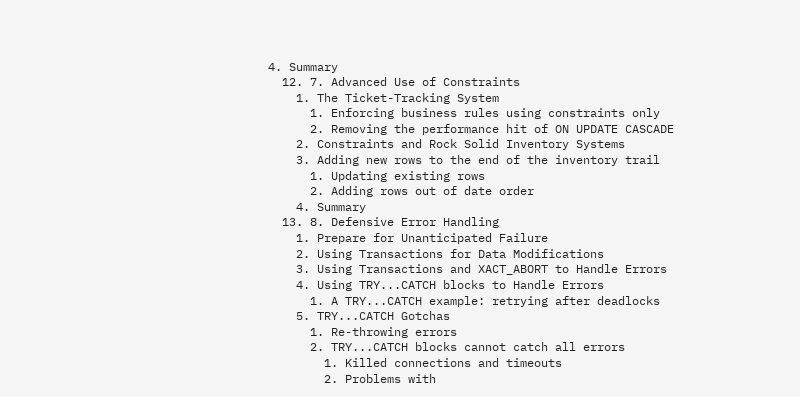4. Summary
  12. 7. Advanced Use of Constraints
    1. The Ticket-Tracking System
      1. Enforcing business rules using constraints only
      2. Removing the performance hit of ON UPDATE CASCADE
    2. Constraints and Rock Solid Inventory Systems
    3. Adding new rows to the end of the inventory trail
      1. Updating existing rows
      2. Adding rows out of date order
    4. Summary
  13. 8. Defensive Error Handling
    1. Prepare for Unanticipated Failure
    2. Using Transactions for Data Modifications
    3. Using Transactions and XACT_ABORT to Handle Errors
    4. Using TRY...CATCH blocks to Handle Errors
      1. A TRY...CATCH example: retrying after deadlocks
    5. TRY...CATCH Gotchas
      1. Re-throwing errors
      2. TRY...CATCH blocks cannot catch all errors
        1. Killed connections and timeouts
        2. Problems with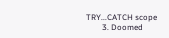TRY...CATCH scope
        3. Doomed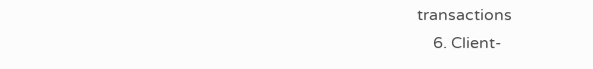transactions
    6. Client-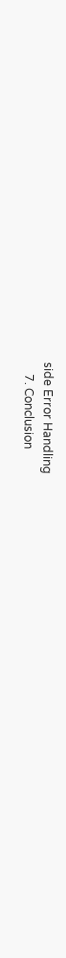side Error Handling
    7. Conclusion